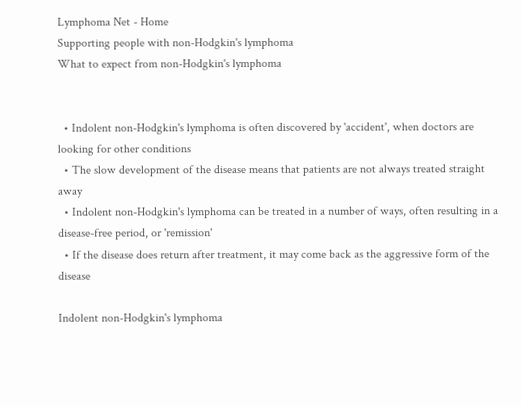Lymphoma Net - Home
Supporting people with non-Hodgkin's lymphoma
What to expect from non-Hodgkin's lymphoma


  • Indolent non-Hodgkin's lymphoma is often discovered by 'accident', when doctors are looking for other conditions
  • The slow development of the disease means that patients are not always treated straight away
  • Indolent non-Hodgkin's lymphoma can be treated in a number of ways, often resulting in a disease-free period, or 'remission'
  • If the disease does return after treatment, it may come back as the aggressive form of the disease

Indolent non-Hodgkin's lymphoma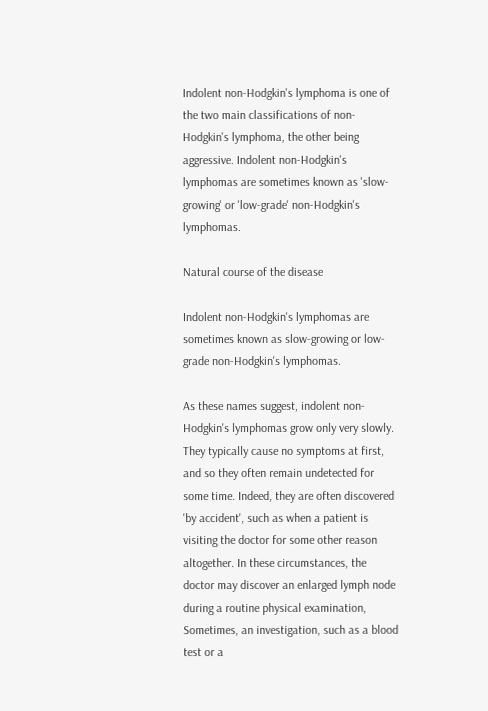Indolent non-Hodgkin's lymphoma is one of the two main classifications of non-Hodgkin's lymphoma, the other being aggressive. Indolent non-Hodgkin's lymphomas are sometimes known as 'slow-growing' or 'low-grade' non-Hodgkin's lymphomas.

Natural course of the disease

Indolent non-Hodgkin's lymphomas are sometimes known as slow-growing or low-grade non-Hodgkin's lymphomas.

As these names suggest, indolent non-Hodgkin's lymphomas grow only very slowly. They typically cause no symptoms at first, and so they often remain undetected for some time. Indeed, they are often discovered 'by accident', such as when a patient is visiting the doctor for some other reason altogether. In these circumstances, the doctor may discover an enlarged lymph node during a routine physical examination, Sometimes, an investigation, such as a blood test or a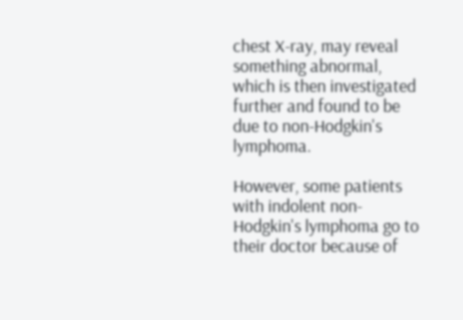chest X-ray, may reveal something abnormal, which is then investigated further and found to be due to non-Hodgkin's lymphoma.

However, some patients with indolent non-Hodgkin's lymphoma go to their doctor because of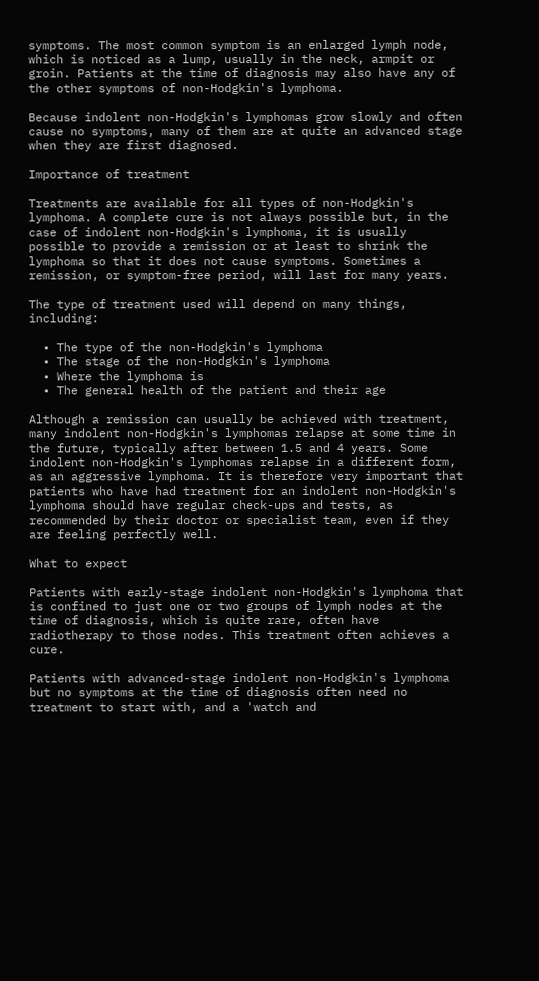symptoms. The most common symptom is an enlarged lymph node, which is noticed as a lump, usually in the neck, armpit or groin. Patients at the time of diagnosis may also have any of the other symptoms of non-Hodgkin's lymphoma.

Because indolent non-Hodgkin's lymphomas grow slowly and often cause no symptoms, many of them are at quite an advanced stage when they are first diagnosed.

Importance of treatment

Treatments are available for all types of non-Hodgkin's lymphoma. A complete cure is not always possible but, in the case of indolent non-Hodgkin's lymphoma, it is usually possible to provide a remission or at least to shrink the lymphoma so that it does not cause symptoms. Sometimes a remission, or symptom-free period, will last for many years.

The type of treatment used will depend on many things, including:

  • The type of the non-Hodgkin's lymphoma
  • The stage of the non-Hodgkin's lymphoma
  • Where the lymphoma is
  • The general health of the patient and their age

Although a remission can usually be achieved with treatment, many indolent non-Hodgkin's lymphomas relapse at some time in the future, typically after between 1.5 and 4 years. Some indolent non-Hodgkin's lymphomas relapse in a different form, as an aggressive lymphoma. It is therefore very important that patients who have had treatment for an indolent non-Hodgkin's lymphoma should have regular check-ups and tests, as recommended by their doctor or specialist team, even if they are feeling perfectly well.

What to expect

Patients with early-stage indolent non-Hodgkin's lymphoma that is confined to just one or two groups of lymph nodes at the time of diagnosis, which is quite rare, often have radiotherapy to those nodes. This treatment often achieves a cure.

Patients with advanced-stage indolent non-Hodgkin's lymphoma but no symptoms at the time of diagnosis often need no treatment to start with, and a 'watch and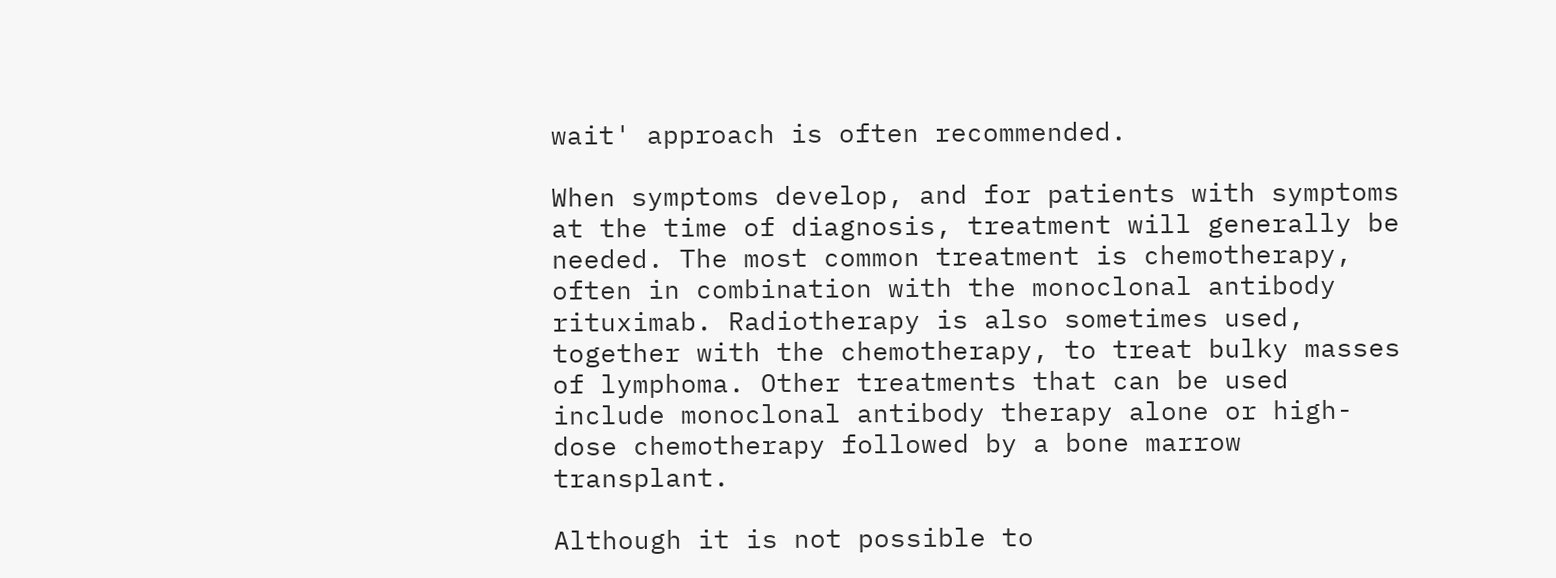wait' approach is often recommended.

When symptoms develop, and for patients with symptoms at the time of diagnosis, treatment will generally be needed. The most common treatment is chemotherapy, often in combination with the monoclonal antibody rituximab. Radiotherapy is also sometimes used, together with the chemotherapy, to treat bulky masses of lymphoma. Other treatments that can be used include monoclonal antibody therapy alone or high-dose chemotherapy followed by a bone marrow transplant.

Although it is not possible to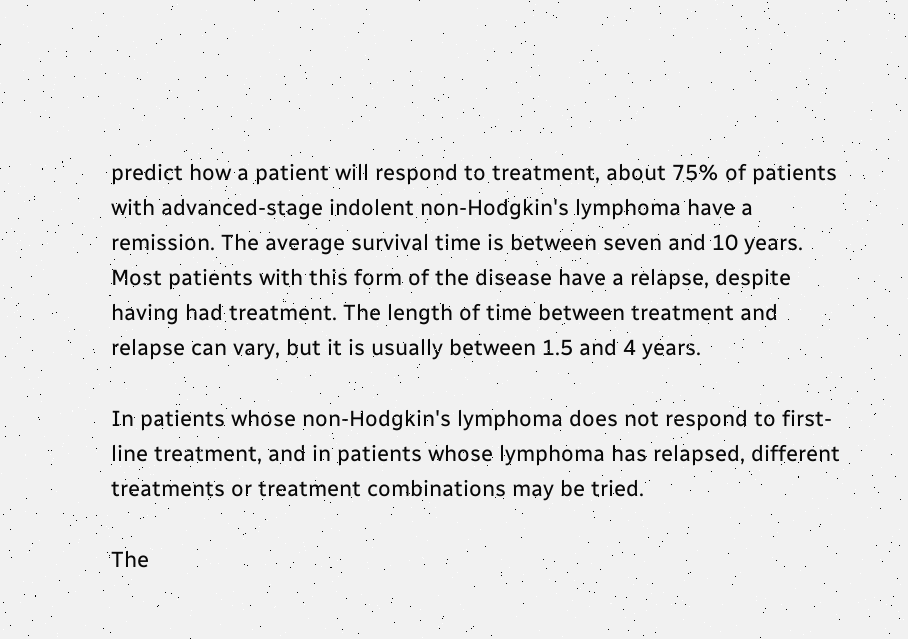predict how a patient will respond to treatment, about 75% of patients with advanced-stage indolent non-Hodgkin's lymphoma have a remission. The average survival time is between seven and 10 years. Most patients with this form of the disease have a relapse, despite having had treatment. The length of time between treatment and relapse can vary, but it is usually between 1.5 and 4 years.

In patients whose non-Hodgkin's lymphoma does not respond to first-line treatment, and in patients whose lymphoma has relapsed, different treatments or treatment combinations may be tried.

The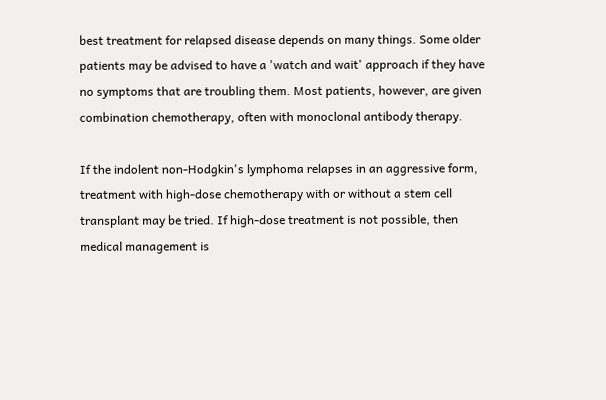best treatment for relapsed disease depends on many things. Some older patients may be advised to have a 'watch and wait' approach if they have no symptoms that are troubling them. Most patients, however, are given combination chemotherapy, often with monoclonal antibody therapy.

If the indolent non-Hodgkin's lymphoma relapses in an aggressive form, treatment with high-dose chemotherapy with or without a stem cell transplant may be tried. If high-dose treatment is not possible, then medical management is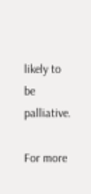likely to be palliative.

For more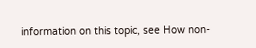information on this topic, see How non-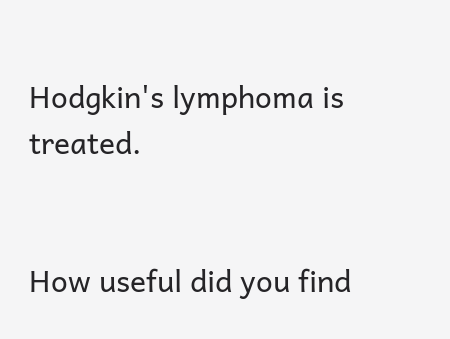Hodgkin's lymphoma is treated.


How useful did you find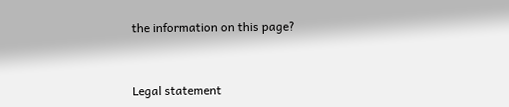the information on this page?


Legal statement